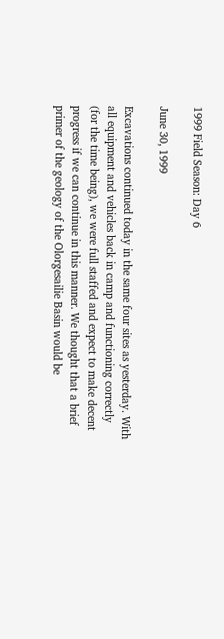1999 Field Season: Day 6

June 30, 1999

Excavations continued today in the same four sites as yesterday. With all equipment and vehicles back in camp and functioning correctly (for the time being), we were full staffed and expect to make decent progress if we can continue in this manner. We thought that a brief primer of the geology of the Olorgesailie Basin would be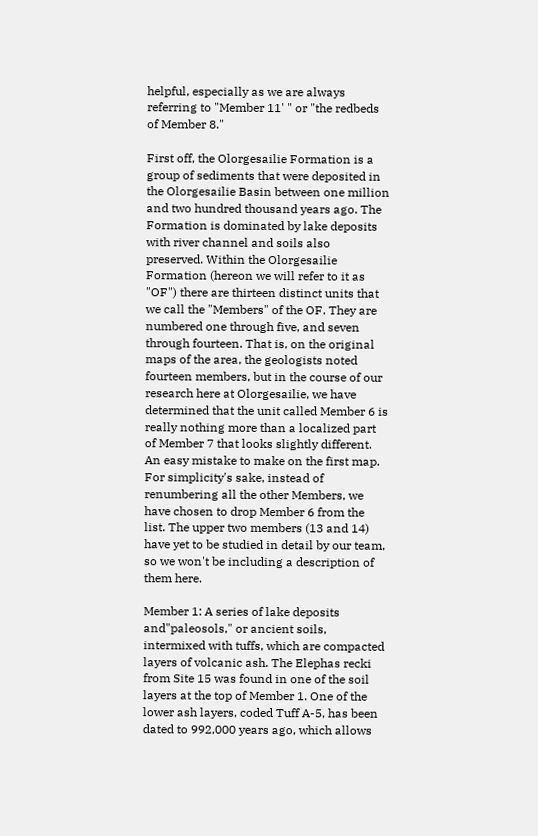helpful, especially as we are always referring to "Member 11' " or "the redbeds of Member 8."

First off, the Olorgesailie Formation is a group of sediments that were deposited in the Olorgesailie Basin between one million and two hundred thousand years ago. The Formation is dominated by lake deposits with river channel and soils also preserved. Within the Olorgesailie Formation (hereon we will refer to it as "OF") there are thirteen distinct units that we call the "Members" of the OF. They are numbered one through five, and seven through fourteen. That is, on the original maps of the area, the geologists noted fourteen members, but in the course of our research here at Olorgesailie, we have determined that the unit called Member 6 is really nothing more than a localized part of Member 7 that looks slightly different. An easy mistake to make on the first map. For simplicity's sake, instead of renumbering all the other Members, we have chosen to drop Member 6 from the list. The upper two members (13 and 14) have yet to be studied in detail by our team, so we won't be including a description of them here.

Member 1: A series of lake deposits and"paleosols," or ancient soils, intermixed with tuffs, which are compacted layers of volcanic ash. The Elephas recki from Site 15 was found in one of the soil layers at the top of Member 1. One of the lower ash layers, coded Tuff A-5, has been dated to 992,000 years ago, which allows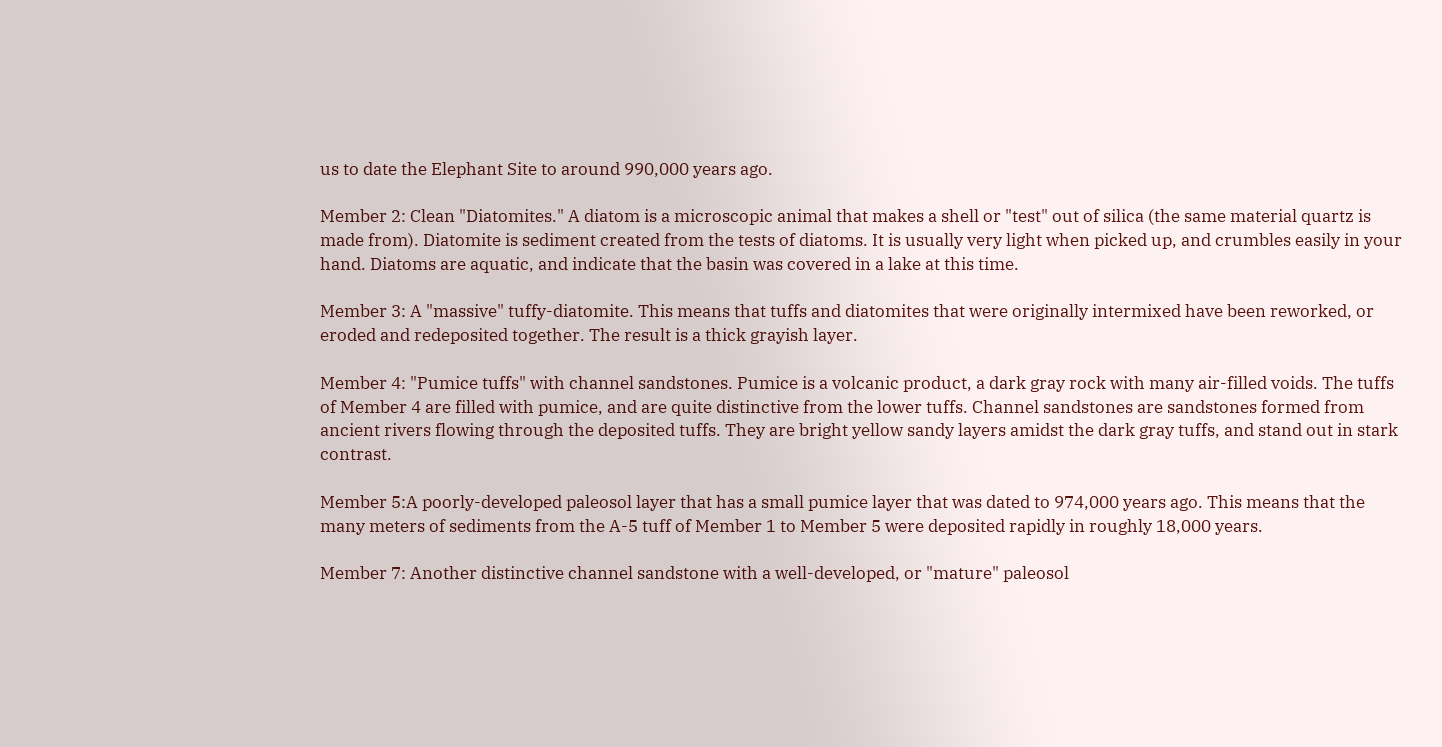us to date the Elephant Site to around 990,000 years ago.

Member 2: Clean "Diatomites." A diatom is a microscopic animal that makes a shell or "test" out of silica (the same material quartz is made from). Diatomite is sediment created from the tests of diatoms. It is usually very light when picked up, and crumbles easily in your hand. Diatoms are aquatic, and indicate that the basin was covered in a lake at this time.

Member 3: A "massive" tuffy-diatomite. This means that tuffs and diatomites that were originally intermixed have been reworked, or eroded and redeposited together. The result is a thick grayish layer.

Member 4: "Pumice tuffs" with channel sandstones. Pumice is a volcanic product, a dark gray rock with many air-filled voids. The tuffs of Member 4 are filled with pumice, and are quite distinctive from the lower tuffs. Channel sandstones are sandstones formed from ancient rivers flowing through the deposited tuffs. They are bright yellow sandy layers amidst the dark gray tuffs, and stand out in stark contrast.

Member 5:A poorly-developed paleosol layer that has a small pumice layer that was dated to 974,000 years ago. This means that the many meters of sediments from the A-5 tuff of Member 1 to Member 5 were deposited rapidly in roughly 18,000 years.

Member 7: Another distinctive channel sandstone with a well-developed, or "mature" paleosol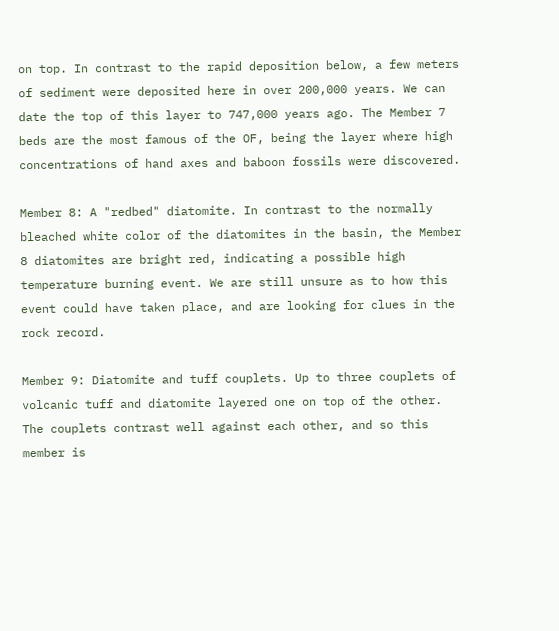on top. In contrast to the rapid deposition below, a few meters of sediment were deposited here in over 200,000 years. We can date the top of this layer to 747,000 years ago. The Member 7 beds are the most famous of the OF, being the layer where high concentrations of hand axes and baboon fossils were discovered.

Member 8: A "redbed" diatomite. In contrast to the normally bleached white color of the diatomites in the basin, the Member 8 diatomites are bright red, indicating a possible high temperature burning event. We are still unsure as to how this event could have taken place, and are looking for clues in the rock record.

Member 9: Diatomite and tuff couplets. Up to three couplets of volcanic tuff and diatomite layered one on top of the other. The couplets contrast well against each other, and so this member is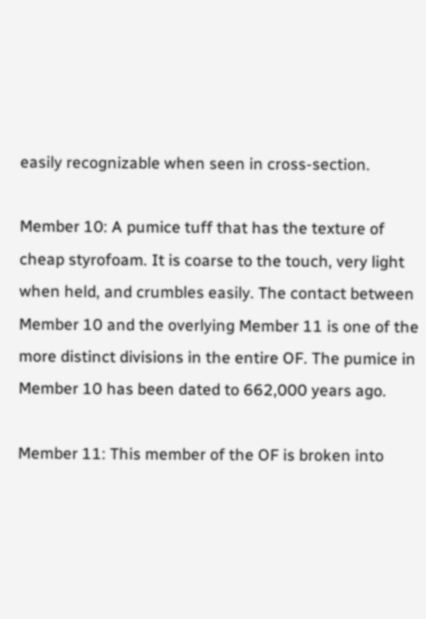easily recognizable when seen in cross-section.

Member 10: A pumice tuff that has the texture of cheap styrofoam. It is coarse to the touch, very light when held, and crumbles easily. The contact between Member 10 and the overlying Member 11 is one of the more distinct divisions in the entire OF. The pumice in Member 10 has been dated to 662,000 years ago.

Member 11: This member of the OF is broken into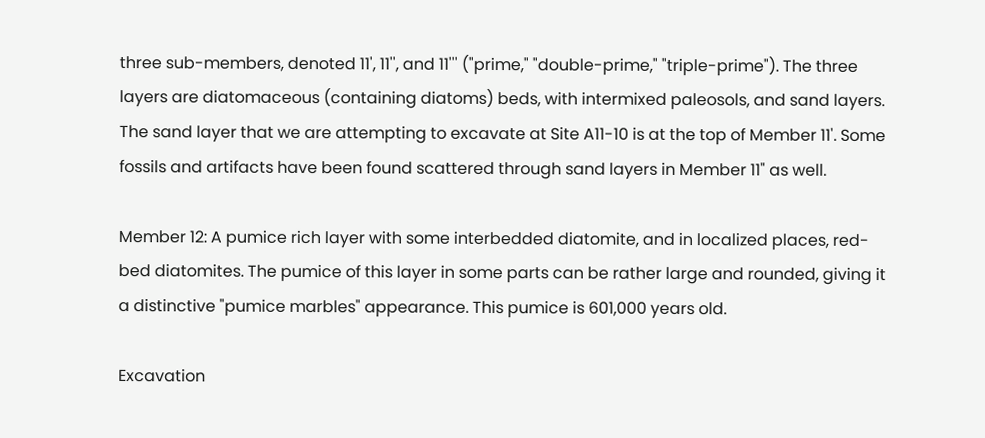three sub-members, denoted 11', 11'', and 11''' ("prime," "double-prime," "triple-prime"). The three layers are diatomaceous (containing diatoms) beds, with intermixed paleosols, and sand layers. The sand layer that we are attempting to excavate at Site A11-10 is at the top of Member 11'. Some fossils and artifacts have been found scattered through sand layers in Member 11" as well.

Member 12: A pumice rich layer with some interbedded diatomite, and in localized places, red-bed diatomites. The pumice of this layer in some parts can be rather large and rounded, giving it a distinctive "pumice marbles" appearance. This pumice is 601,000 years old.

Excavation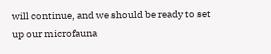will continue, and we should be ready to set up our microfauna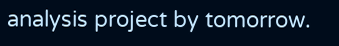analysis project by tomorrow.